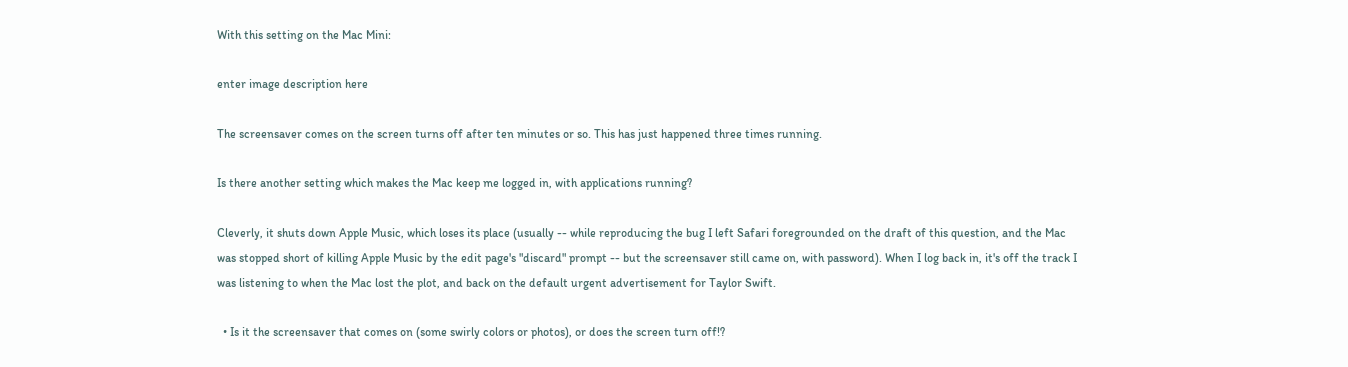With this setting on the Mac Mini:

enter image description here

The screensaver comes on the screen turns off after ten minutes or so. This has just happened three times running.

Is there another setting which makes the Mac keep me logged in, with applications running?

Cleverly, it shuts down Apple Music, which loses its place (usually -- while reproducing the bug I left Safari foregrounded on the draft of this question, and the Mac was stopped short of killing Apple Music by the edit page's "discard" prompt -- but the screensaver still came on, with password). When I log back in, it's off the track I was listening to when the Mac lost the plot, and back on the default urgent advertisement for Taylor Swift.

  • Is it the screensaver that comes on (some swirly colors or photos), or does the screen turn off!?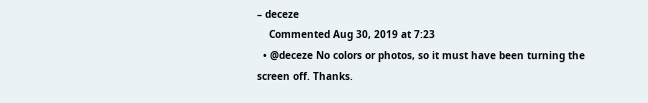– deceze
    Commented Aug 30, 2019 at 7:23
  • @deceze No colors or photos, so it must have been turning the screen off. Thanks.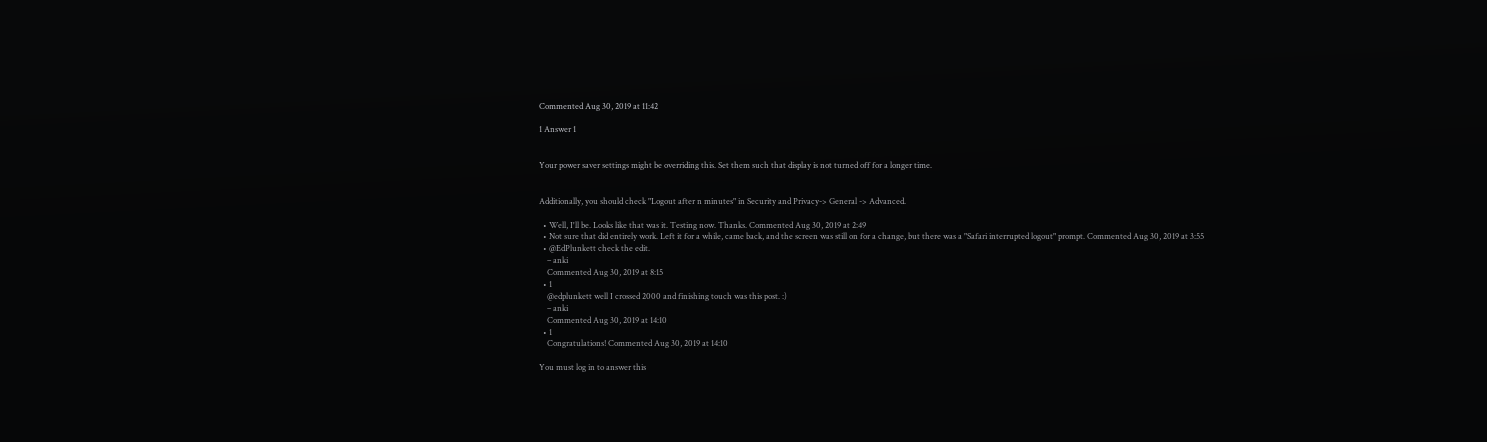Commented Aug 30, 2019 at 11:42

1 Answer 1


Your power saver settings might be overriding this. Set them such that display is not turned off for a longer time.


Additionally, you should check "Logout after n minutes" in Security and Privacy-> General -> Advanced.

  • Well, I'll be. Looks like that was it. Testing now. Thanks. Commented Aug 30, 2019 at 2:49
  • Not sure that did entirely work. Left it for a while, came back, and the screen was still on for a change, but there was a "Safari interrupted logout" prompt. Commented Aug 30, 2019 at 3:55
  • @EdPlunkett check the edit.
    – anki
    Commented Aug 30, 2019 at 8:15
  • 1
    @edplunkett well I crossed 2000 and finishing touch was this post. :)
    – anki
    Commented Aug 30, 2019 at 14:10
  • 1
    Congratulations! Commented Aug 30, 2019 at 14:10

You must log in to answer this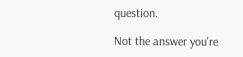question.

Not the answer you're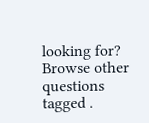looking for? Browse other questions tagged .